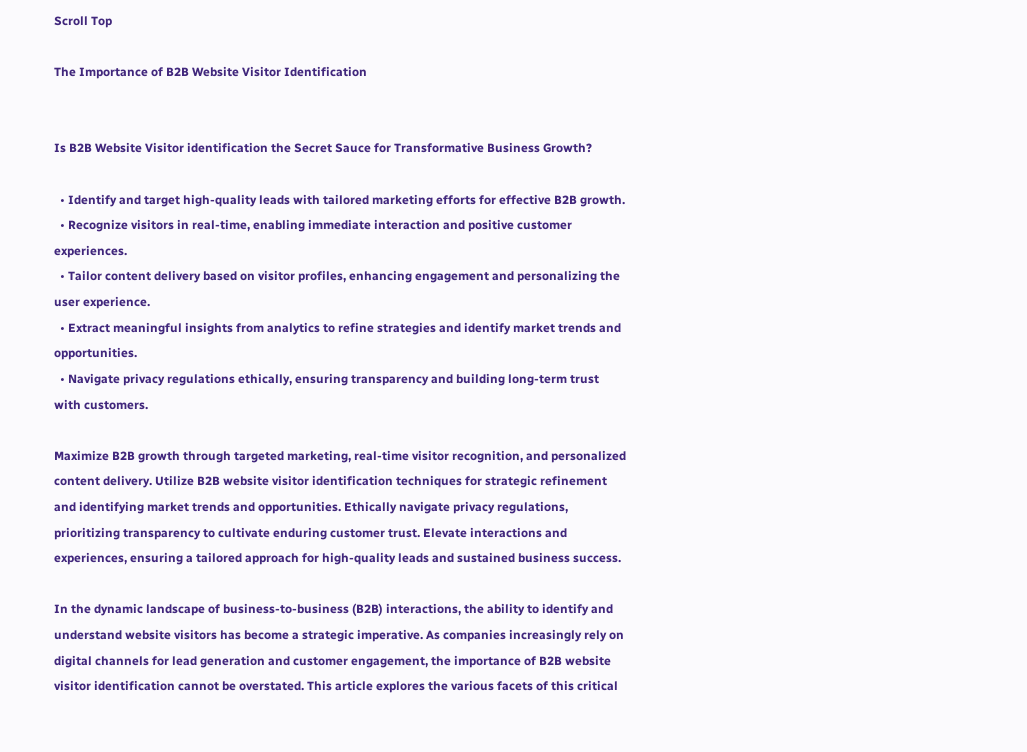Scroll Top

The Importance of B2B Website Visitor Identification


Is B2B Website Visitor identification the Secret Sauce for Transformative Business Growth?

  • Identify and target high-quality leads with tailored marketing efforts for effective B2B growth.
  • Recognize visitors in real-time, enabling immediate interaction and positive customer experiences.
  • Tailor content delivery based on visitor profiles, enhancing engagement and personalizing the user experience.
  • Extract meaningful insights from analytics to refine strategies and identify market trends and opportunities.
  • Navigate privacy regulations ethically, ensuring transparency and building long-term trust with customers.

Maximize B2B growth through targeted marketing, real-time visitor recognition, and personalized content delivery. Utilize B2B website visitor identification techniques for strategic refinement and identifying market trends and opportunities. Ethically navigate privacy regulations, prioritizing transparency to cultivate enduring customer trust. Elevate interactions and experiences, ensuring a tailored approach for high-quality leads and sustained business success.

In the dynamic landscape of business-to-business (B2B) interactions, the ability to identify and understand website visitors has become a strategic imperative. As companies increasingly rely on digital channels for lead generation and customer engagement, the importance of B2B website visitor identification cannot be overstated. This article explores the various facets of this critical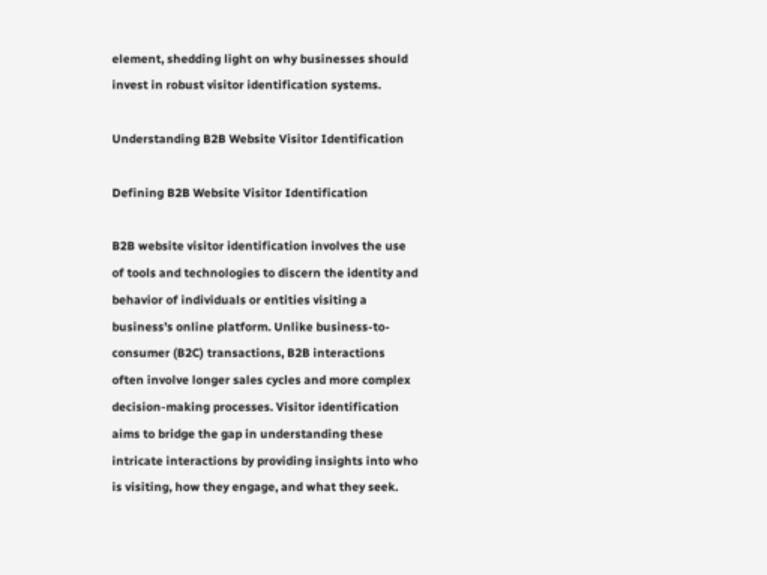element, shedding light on why businesses should invest in robust visitor identification systems.

Understanding B2B Website Visitor Identification

Defining B2B Website Visitor Identification

B2B website visitor identification involves the use of tools and technologies to discern the identity and behavior of individuals or entities visiting a business’s online platform. Unlike business-to-consumer (B2C) transactions, B2B interactions often involve longer sales cycles and more complex decision-making processes. Visitor identification aims to bridge the gap in understanding these intricate interactions by providing insights into who is visiting, how they engage, and what they seek.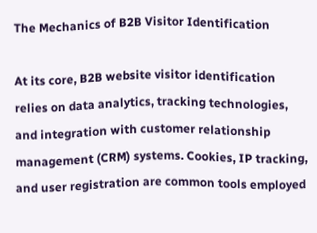The Mechanics of B2B Visitor Identification

At its core, B2B website visitor identification relies on data analytics, tracking technologies, and integration with customer relationship management (CRM) systems. Cookies, IP tracking, and user registration are common tools employed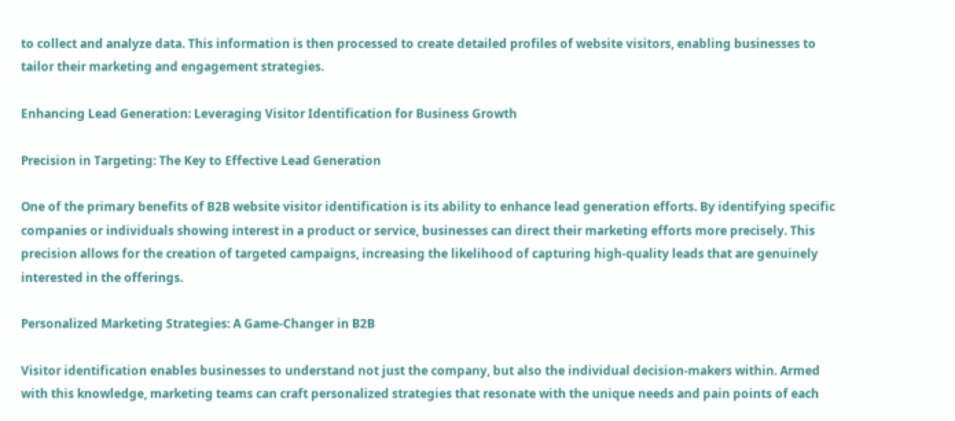to collect and analyze data. This information is then processed to create detailed profiles of website visitors, enabling businesses to tailor their marketing and engagement strategies.

Enhancing Lead Generation: Leveraging Visitor Identification for Business Growth

Precision in Targeting: The Key to Effective Lead Generation

One of the primary benefits of B2B website visitor identification is its ability to enhance lead generation efforts. By identifying specific companies or individuals showing interest in a product or service, businesses can direct their marketing efforts more precisely. This precision allows for the creation of targeted campaigns, increasing the likelihood of capturing high-quality leads that are genuinely interested in the offerings.

Personalized Marketing Strategies: A Game-Changer in B2B

Visitor identification enables businesses to understand not just the company, but also the individual decision-makers within. Armed with this knowledge, marketing teams can craft personalized strategies that resonate with the unique needs and pain points of each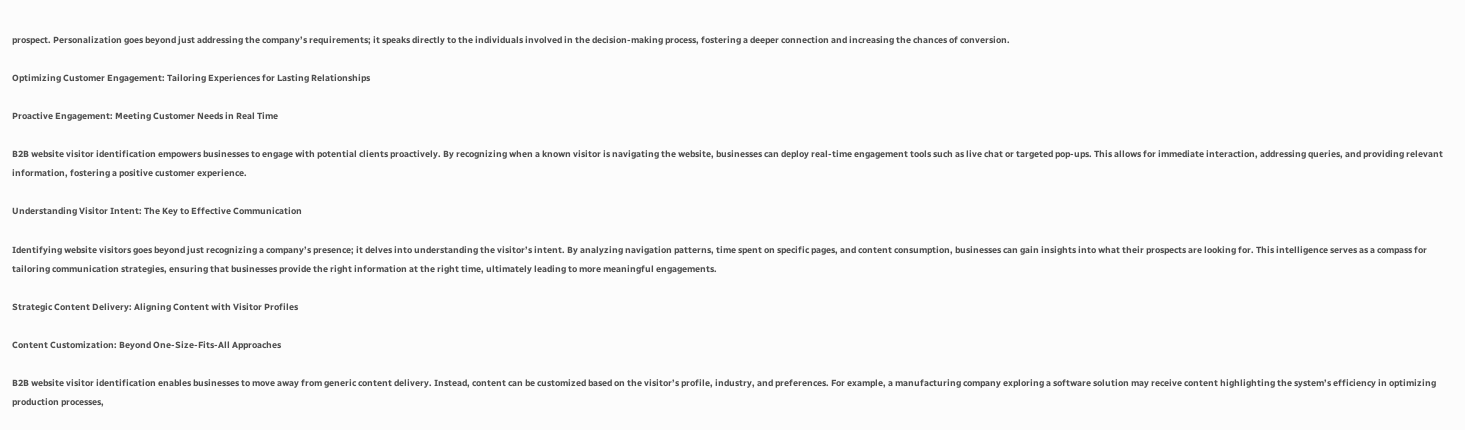prospect. Personalization goes beyond just addressing the company’s requirements; it speaks directly to the individuals involved in the decision-making process, fostering a deeper connection and increasing the chances of conversion.

Optimizing Customer Engagement: Tailoring Experiences for Lasting Relationships

Proactive Engagement: Meeting Customer Needs in Real Time

B2B website visitor identification empowers businesses to engage with potential clients proactively. By recognizing when a known visitor is navigating the website, businesses can deploy real-time engagement tools such as live chat or targeted pop-ups. This allows for immediate interaction, addressing queries, and providing relevant information, fostering a positive customer experience.

Understanding Visitor Intent: The Key to Effective Communication

Identifying website visitors goes beyond just recognizing a company’s presence; it delves into understanding the visitor’s intent. By analyzing navigation patterns, time spent on specific pages, and content consumption, businesses can gain insights into what their prospects are looking for. This intelligence serves as a compass for tailoring communication strategies, ensuring that businesses provide the right information at the right time, ultimately leading to more meaningful engagements.

Strategic Content Delivery: Aligning Content with Visitor Profiles

Content Customization: Beyond One-Size-Fits-All Approaches

B2B website visitor identification enables businesses to move away from generic content delivery. Instead, content can be customized based on the visitor’s profile, industry, and preferences. For example, a manufacturing company exploring a software solution may receive content highlighting the system’s efficiency in optimizing production processes,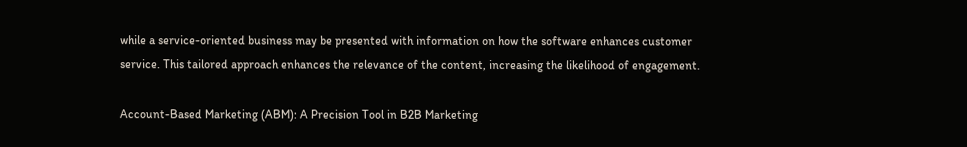while a service-oriented business may be presented with information on how the software enhances customer service. This tailored approach enhances the relevance of the content, increasing the likelihood of engagement.

Account-Based Marketing (ABM): A Precision Tool in B2B Marketing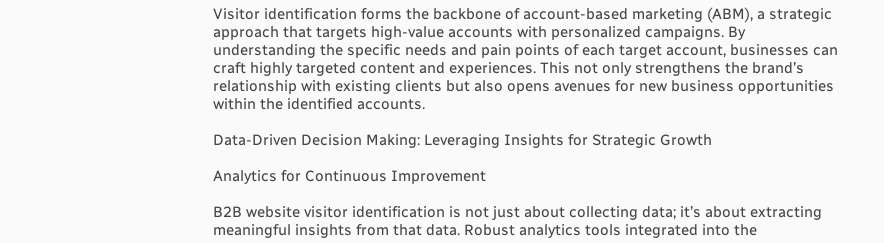Visitor identification forms the backbone of account-based marketing (ABM), a strategic approach that targets high-value accounts with personalized campaigns. By understanding the specific needs and pain points of each target account, businesses can craft highly targeted content and experiences. This not only strengthens the brand’s relationship with existing clients but also opens avenues for new business opportunities within the identified accounts.

Data-Driven Decision Making: Leveraging Insights for Strategic Growth

Analytics for Continuous Improvement

B2B website visitor identification is not just about collecting data; it’s about extracting meaningful insights from that data. Robust analytics tools integrated into the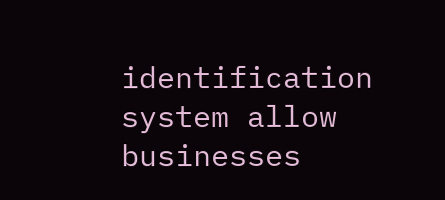identification system allow businesses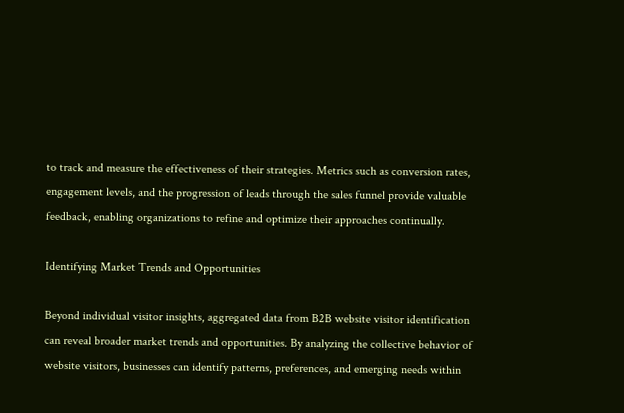to track and measure the effectiveness of their strategies. Metrics such as conversion rates, engagement levels, and the progression of leads through the sales funnel provide valuable feedback, enabling organizations to refine and optimize their approaches continually.

Identifying Market Trends and Opportunities

Beyond individual visitor insights, aggregated data from B2B website visitor identification can reveal broader market trends and opportunities. By analyzing the collective behavior of website visitors, businesses can identify patterns, preferences, and emerging needs within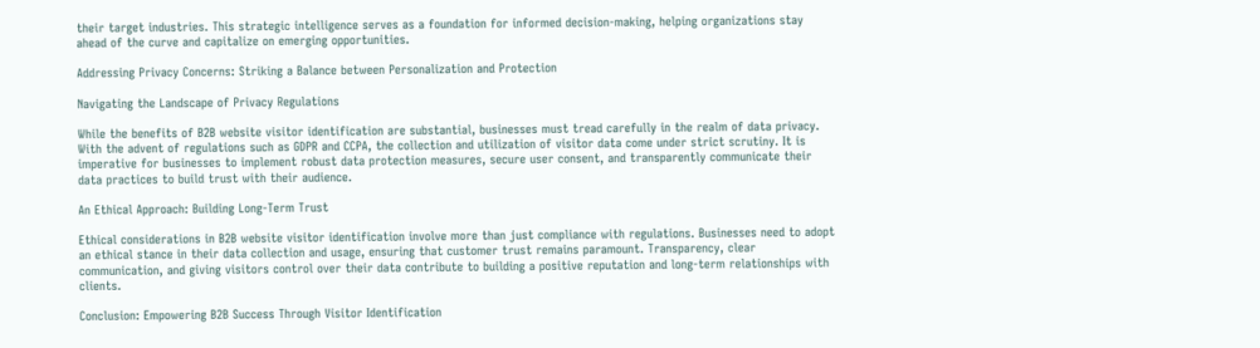their target industries. This strategic intelligence serves as a foundation for informed decision-making, helping organizations stay ahead of the curve and capitalize on emerging opportunities.

Addressing Privacy Concerns: Striking a Balance between Personalization and Protection

Navigating the Landscape of Privacy Regulations

While the benefits of B2B website visitor identification are substantial, businesses must tread carefully in the realm of data privacy. With the advent of regulations such as GDPR and CCPA, the collection and utilization of visitor data come under strict scrutiny. It is imperative for businesses to implement robust data protection measures, secure user consent, and transparently communicate their data practices to build trust with their audience.

An Ethical Approach: Building Long-Term Trust

Ethical considerations in B2B website visitor identification involve more than just compliance with regulations. Businesses need to adopt an ethical stance in their data collection and usage, ensuring that customer trust remains paramount. Transparency, clear communication, and giving visitors control over their data contribute to building a positive reputation and long-term relationships with clients.

Conclusion: Empowering B2B Success Through Visitor Identification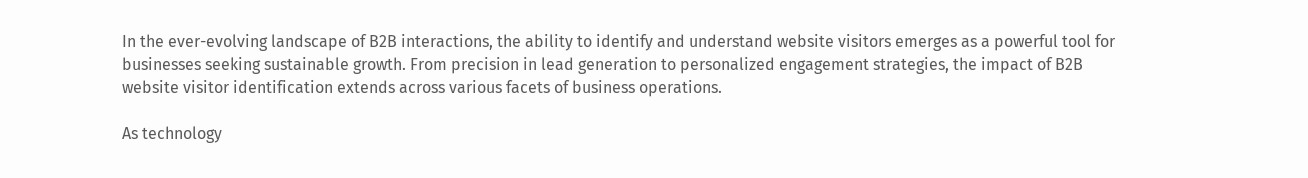In the ever-evolving landscape of B2B interactions, the ability to identify and understand website visitors emerges as a powerful tool for businesses seeking sustainable growth. From precision in lead generation to personalized engagement strategies, the impact of B2B website visitor identification extends across various facets of business operations.

As technology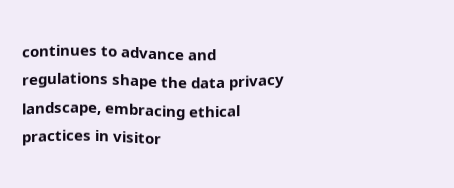continues to advance and regulations shape the data privacy landscape, embracing ethical practices in visitor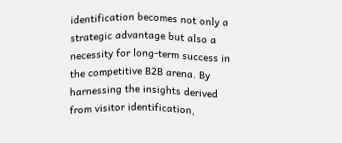identification becomes not only a strategic advantage but also a necessity for long-term success in the competitive B2B arena. By harnessing the insights derived from visitor identification,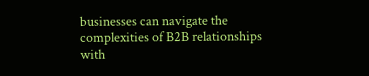businesses can navigate the complexities of B2B relationships with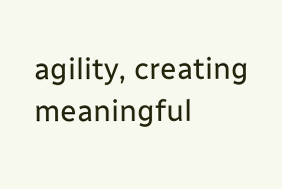agility, creating meaningful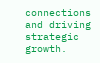connections and driving strategic growth.